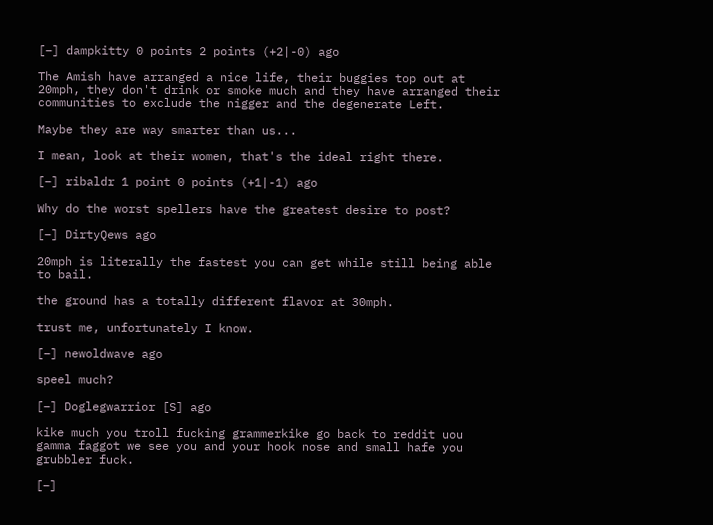[–] dampkitty 0 points 2 points (+2|-0) ago

The Amish have arranged a nice life, their buggies top out at 20mph, they don't drink or smoke much and they have arranged their communities to exclude the nigger and the degenerate Left.

Maybe they are way smarter than us...

I mean, look at their women, that's the ideal right there.

[–] ribaldr 1 point 0 points (+1|-1) ago

Why do the worst spellers have the greatest desire to post?

[–] DirtyQews ago

20mph is literally the fastest you can get while still being able to bail.

the ground has a totally different flavor at 30mph.

trust me, unfortunately I know.

[–] newoldwave ago

speel much?

[–] Doglegwarrior [S] ago

kike much you troll fucking grammerkike go back to reddit uou gamma faggot we see you and your hook nose and small hafe you grubbler fuck.

[–]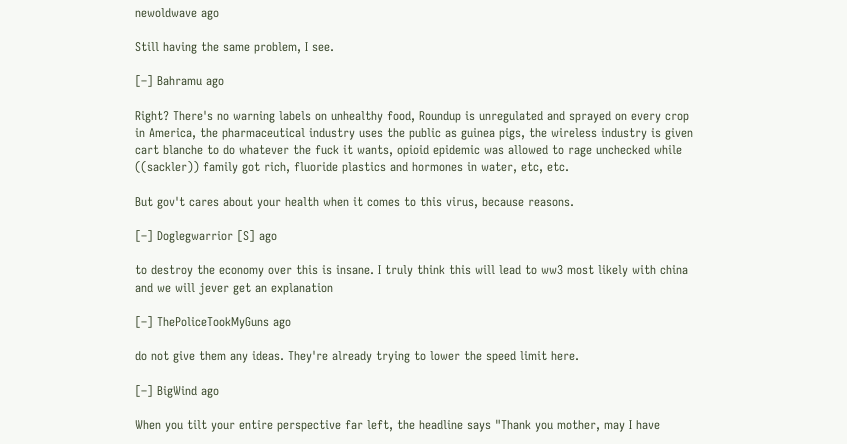newoldwave ago

Still having the same problem, I see.

[–] Bahramu ago

Right? There's no warning labels on unhealthy food, Roundup is unregulated and sprayed on every crop in America, the pharmaceutical industry uses the public as guinea pigs, the wireless industry is given cart blanche to do whatever the fuck it wants, opioid epidemic was allowed to rage unchecked while ((sackler)) family got rich, fluoride plastics and hormones in water, etc, etc.

But gov't cares about your health when it comes to this virus, because reasons.

[–] Doglegwarrior [S] ago

to destroy the economy over this is insane. I truly think this will lead to ww3 most likely with china and we will jever get an explanation

[–] ThePoliceTookMyGuns ago

do not give them any ideas. They're already trying to lower the speed limit here.

[–] BigWind ago

When you tilt your entire perspective far left, the headline says "Thank you mother, may I have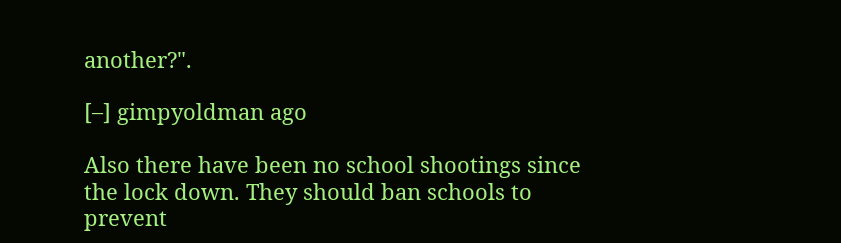another?".

[–] gimpyoldman ago

Also there have been no school shootings since the lock down. They should ban schools to prevent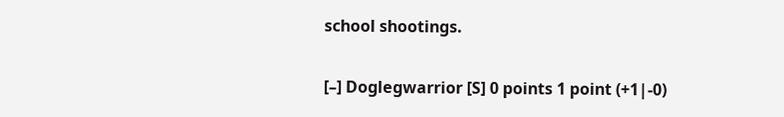school shootings.

[–] Doglegwarrior [S] 0 points 1 point (+1|-0)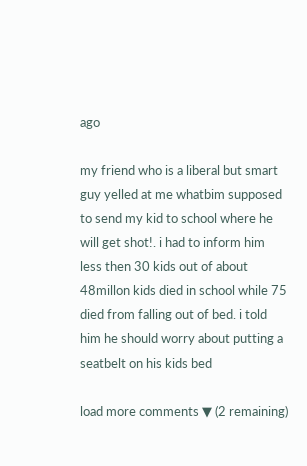ago

my friend who is a liberal but smart guy yelled at me whatbim supposed to send my kid to school where he will get shot!. i had to inform him less then 30 kids out of about 48millon kids died in school while 75 died from falling out of bed. i told him he should worry about putting a seatbelt on his kids bed

load more comments ▼ (2 remaining)